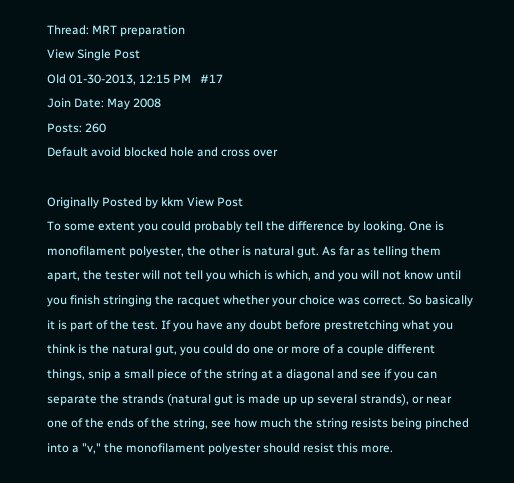Thread: MRT preparation
View Single Post
Old 01-30-2013, 12:15 PM   #17
Join Date: May 2008
Posts: 260
Default avoid blocked hole and cross over

Originally Posted by kkm View Post
To some extent you could probably tell the difference by looking. One is monofilament polyester, the other is natural gut. As far as telling them apart, the tester will not tell you which is which, and you will not know until you finish stringing the racquet whether your choice was correct. So basically it is part of the test. If you have any doubt before prestretching what you think is the natural gut, you could do one or more of a couple different things, snip a small piece of the string at a diagonal and see if you can separate the strands (natural gut is made up up several strands), or near one of the ends of the string, see how much the string resists being pinched into a "v," the monofilament polyester should resist this more.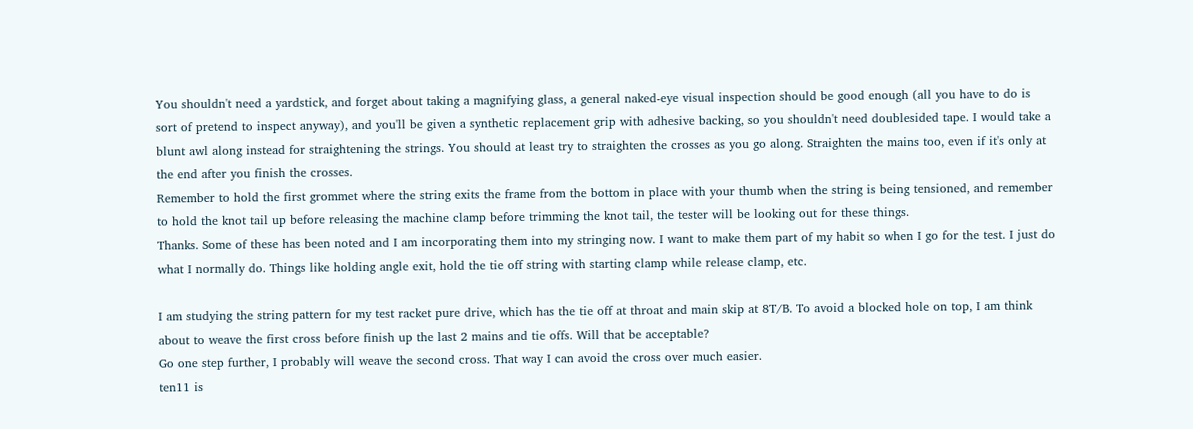You shouldn't need a yardstick, and forget about taking a magnifying glass, a general naked-eye visual inspection should be good enough (all you have to do is sort of pretend to inspect anyway), and you'll be given a synthetic replacement grip with adhesive backing, so you shouldn't need doublesided tape. I would take a blunt awl along instead for straightening the strings. You should at least try to straighten the crosses as you go along. Straighten the mains too, even if it's only at the end after you finish the crosses.
Remember to hold the first grommet where the string exits the frame from the bottom in place with your thumb when the string is being tensioned, and remember to hold the knot tail up before releasing the machine clamp before trimming the knot tail, the tester will be looking out for these things.
Thanks. Some of these has been noted and I am incorporating them into my stringing now. I want to make them part of my habit so when I go for the test. I just do what I normally do. Things like holding angle exit, hold the tie off string with starting clamp while release clamp, etc.

I am studying the string pattern for my test racket pure drive, which has the tie off at throat and main skip at 8T/B. To avoid a blocked hole on top, I am think about to weave the first cross before finish up the last 2 mains and tie offs. Will that be acceptable?
Go one step further, I probably will weave the second cross. That way I can avoid the cross over much easier.
ten11 is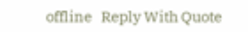offline   Reply With Quote